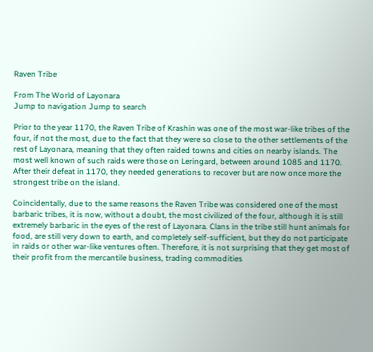Raven Tribe

From The World of Layonara
Jump to navigation Jump to search

Prior to the year 1170, the Raven Tribe of Krashin was one of the most war-like tribes of the four, if not the most, due to the fact that they were so close to the other settlements of the rest of Layonara, meaning that they often raided towns and cities on nearby islands. The most well known of such raids were those on Leringard, between around 1085 and 1170. After their defeat in 1170, they needed generations to recover but are now once more the strongest tribe on the island.

Coincidentally, due to the same reasons the Raven Tribe was considered one of the most barbaric tribes, it is now, without a doubt, the most civilized of the four, although it is still extremely barbaric in the eyes of the rest of Layonara. Clans in the tribe still hunt animals for food, are still very down to earth, and completely self-sufficient, but they do not participate in raids or other war-like ventures often. Therefore, it is not surprising that they get most of their profit from the mercantile business, trading commodities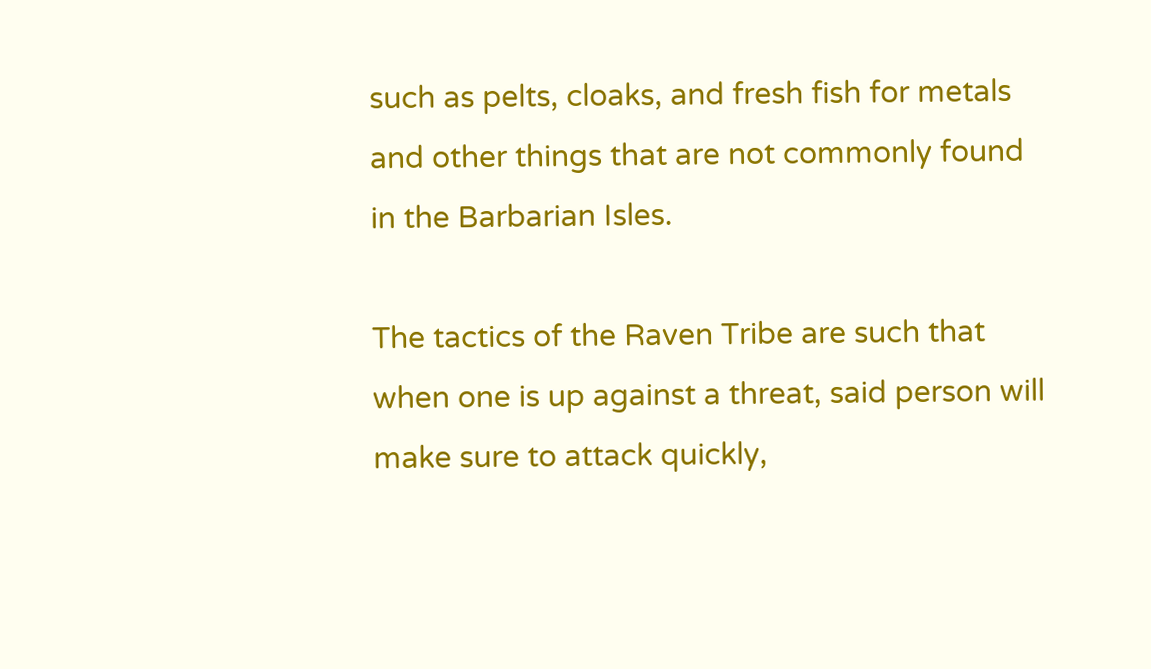such as pelts, cloaks, and fresh fish for metals and other things that are not commonly found in the Barbarian Isles.

The tactics of the Raven Tribe are such that when one is up against a threat, said person will make sure to attack quickly,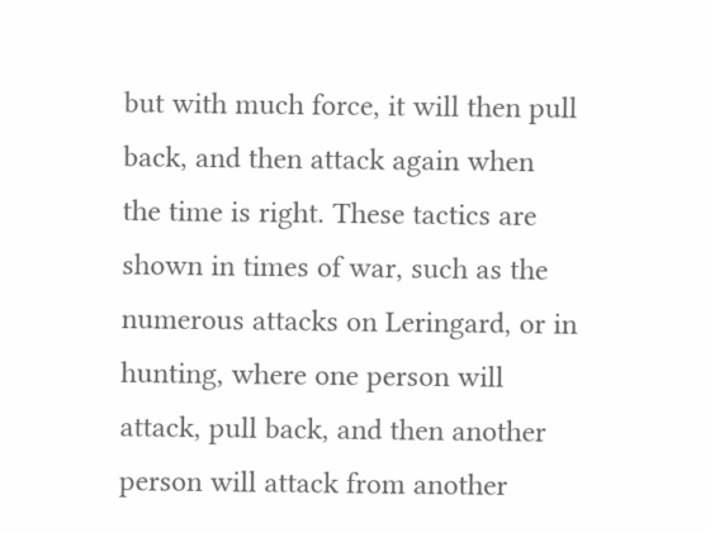but with much force, it will then pull back, and then attack again when the time is right. These tactics are shown in times of war, such as the numerous attacks on Leringard, or in hunting, where one person will attack, pull back, and then another person will attack from another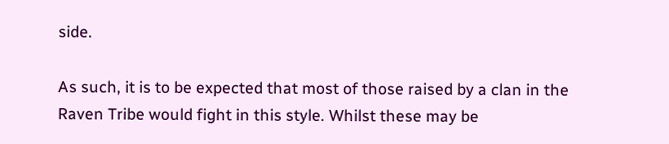side.

As such, it is to be expected that most of those raised by a clan in the Raven Tribe would fight in this style. Whilst these may be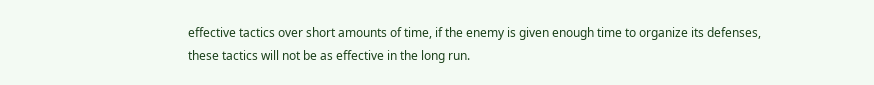effective tactics over short amounts of time, if the enemy is given enough time to organize its defenses, these tactics will not be as effective in the long run.